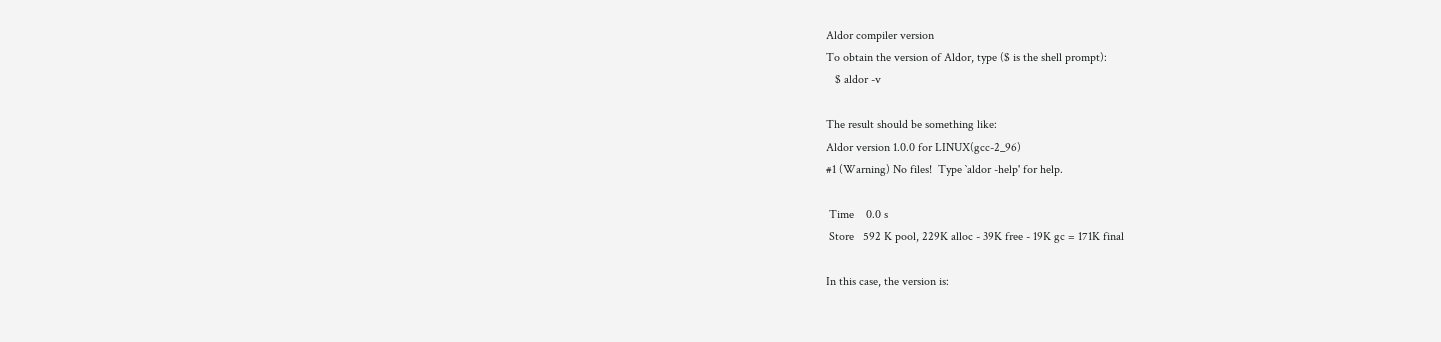Aldor compiler version
To obtain the version of Aldor, type ($ is the shell prompt):
   $ aldor -v

The result should be something like:
Aldor version 1.0.0 for LINUX(gcc-2_96)
#1 (Warning) No files!  Type `aldor -help' for help.

 Time    0.0 s
 Store   592 K pool, 229K alloc - 39K free - 19K gc = 171K final

In this case, the version is: